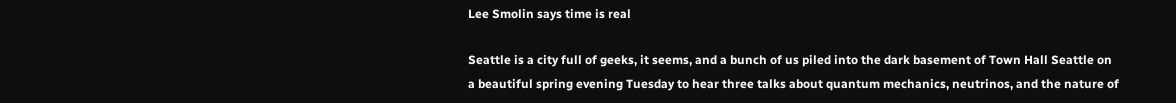Lee Smolin says time is real

Seattle is a city full of geeks, it seems, and a bunch of us piled into the dark basement of Town Hall Seattle on a beautiful spring evening Tuesday to hear three talks about quantum mechanics, neutrinos, and the nature of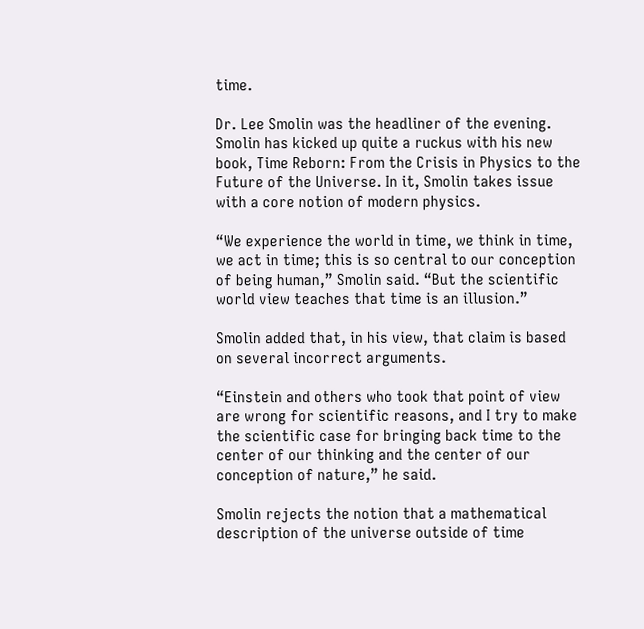time.

Dr. Lee Smolin was the headliner of the evening. Smolin has kicked up quite a ruckus with his new book, Time Reborn: From the Crisis in Physics to the Future of the Universe. In it, Smolin takes issue with a core notion of modern physics.

“We experience the world in time, we think in time, we act in time; this is so central to our conception of being human,” Smolin said. “But the scientific world view teaches that time is an illusion.”

Smolin added that, in his view, that claim is based on several incorrect arguments.

“Einstein and others who took that point of view are wrong for scientific reasons, and I try to make the scientific case for bringing back time to the center of our thinking and the center of our conception of nature,” he said.

Smolin rejects the notion that a mathematical description of the universe outside of time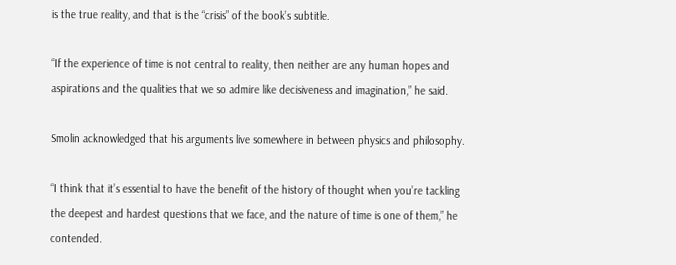is the true reality, and that is the “crisis” of the book’s subtitle.

“If the experience of time is not central to reality, then neither are any human hopes and aspirations and the qualities that we so admire like decisiveness and imagination,” he said.

Smolin acknowledged that his arguments live somewhere in between physics and philosophy.

“I think that it’s essential to have the benefit of the history of thought when you’re tackling the deepest and hardest questions that we face, and the nature of time is one of them,” he contended.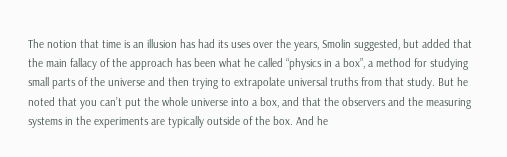The notion that time is an illusion has had its uses over the years, Smolin suggested, but added that the main fallacy of the approach has been what he called “physics in a box”, a method for studying small parts of the universe and then trying to extrapolate universal truths from that study. But he noted that you can’t put the whole universe into a box, and that the observers and the measuring systems in the experiments are typically outside of the box. And he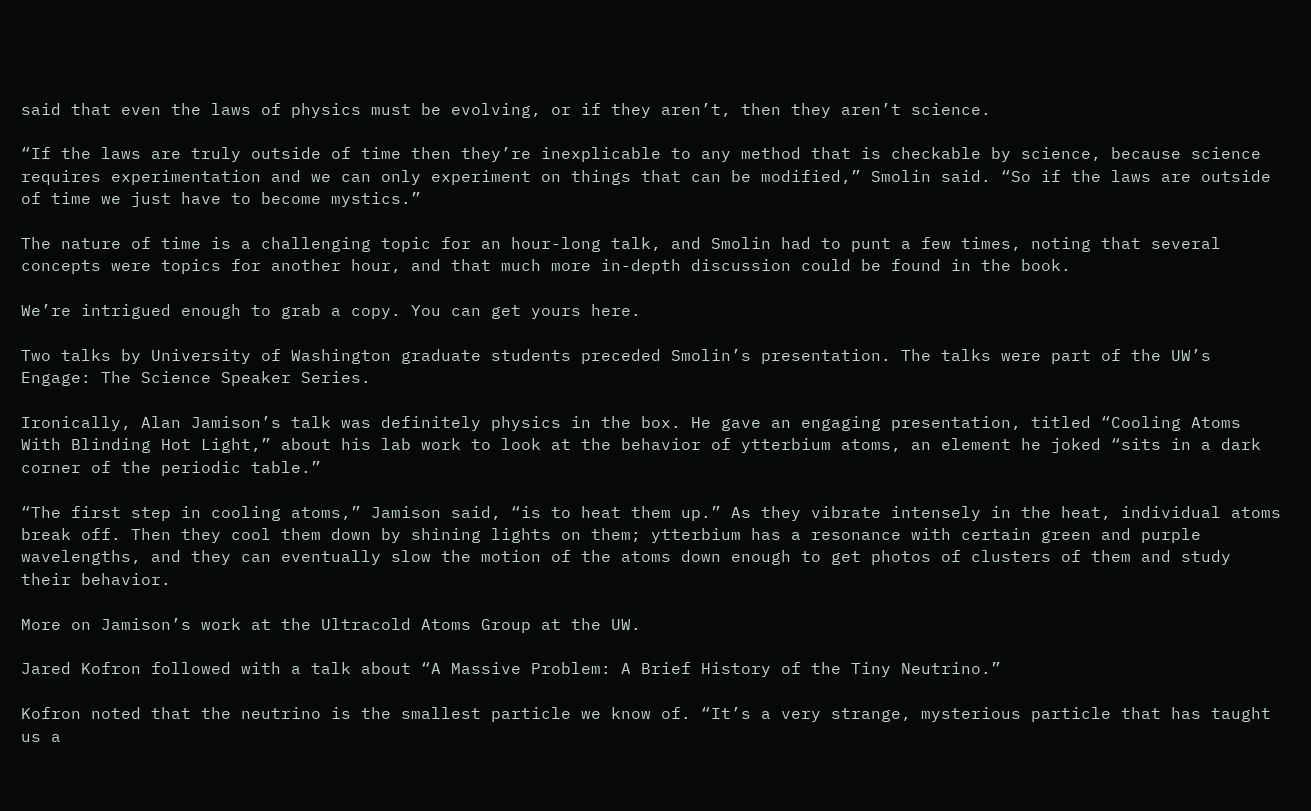said that even the laws of physics must be evolving, or if they aren’t, then they aren’t science.

“If the laws are truly outside of time then they’re inexplicable to any method that is checkable by science, because science requires experimentation and we can only experiment on things that can be modified,” Smolin said. “So if the laws are outside of time we just have to become mystics.”

The nature of time is a challenging topic for an hour-long talk, and Smolin had to punt a few times, noting that several concepts were topics for another hour, and that much more in-depth discussion could be found in the book.

We’re intrigued enough to grab a copy. You can get yours here.

Two talks by University of Washington graduate students preceded Smolin’s presentation. The talks were part of the UW’s Engage: The Science Speaker Series.

Ironically, Alan Jamison’s talk was definitely physics in the box. He gave an engaging presentation, titled “Cooling Atoms With Blinding Hot Light,” about his lab work to look at the behavior of ytterbium atoms, an element he joked “sits in a dark corner of the periodic table.”

“The first step in cooling atoms,” Jamison said, “is to heat them up.” As they vibrate intensely in the heat, individual atoms break off. Then they cool them down by shining lights on them; ytterbium has a resonance with certain green and purple wavelengths, and they can eventually slow the motion of the atoms down enough to get photos of clusters of them and study their behavior.

More on Jamison’s work at the Ultracold Atoms Group at the UW.

Jared Kofron followed with a talk about “A Massive Problem: A Brief History of the Tiny Neutrino.”

Kofron noted that the neutrino is the smallest particle we know of. “It’s a very strange, mysterious particle that has taught us a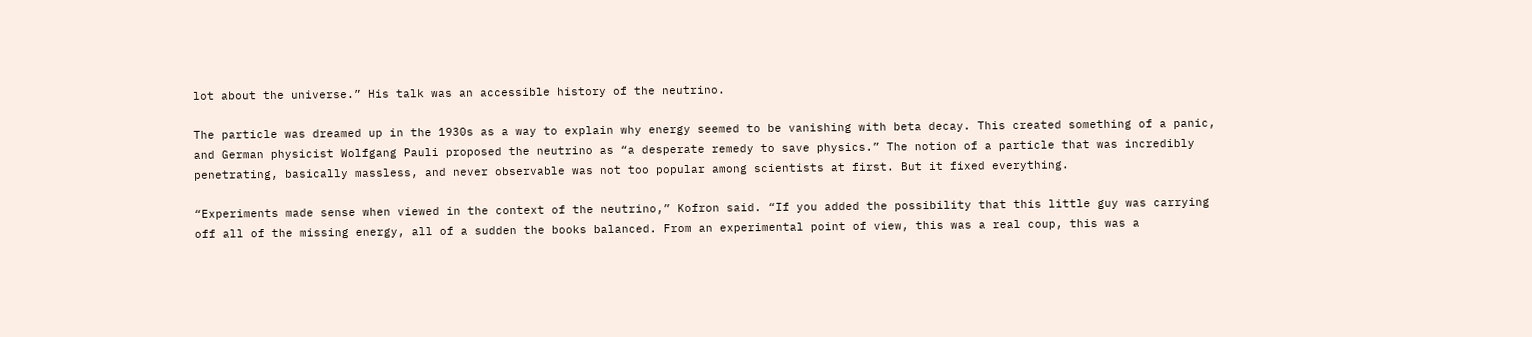lot about the universe.” His talk was an accessible history of the neutrino.

The particle was dreamed up in the 1930s as a way to explain why energy seemed to be vanishing with beta decay. This created something of a panic, and German physicist Wolfgang Pauli proposed the neutrino as “a desperate remedy to save physics.” The notion of a particle that was incredibly penetrating, basically massless, and never observable was not too popular among scientists at first. But it fixed everything.

“Experiments made sense when viewed in the context of the neutrino,” Kofron said. “If you added the possibility that this little guy was carrying off all of the missing energy, all of a sudden the books balanced. From an experimental point of view, this was a real coup, this was a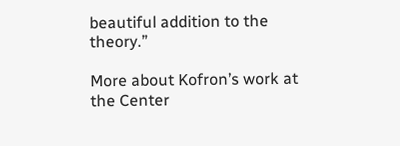beautiful addition to the theory.”

More about Kofron’s work at the Center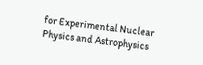for Experimental Nuclear Physics and Astrophysics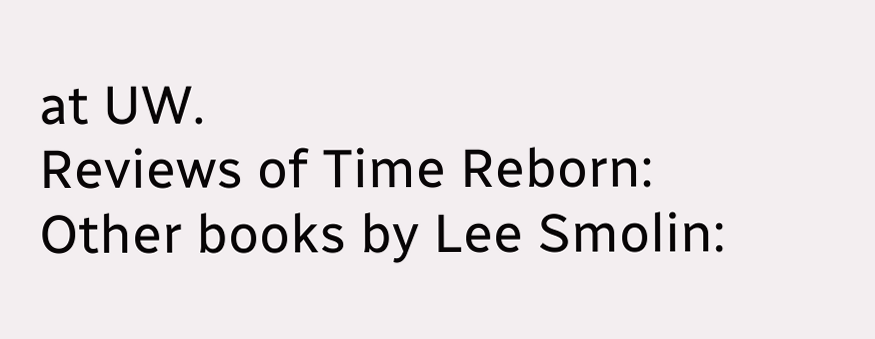at UW.
Reviews of Time Reborn:
Other books by Lee Smolin: